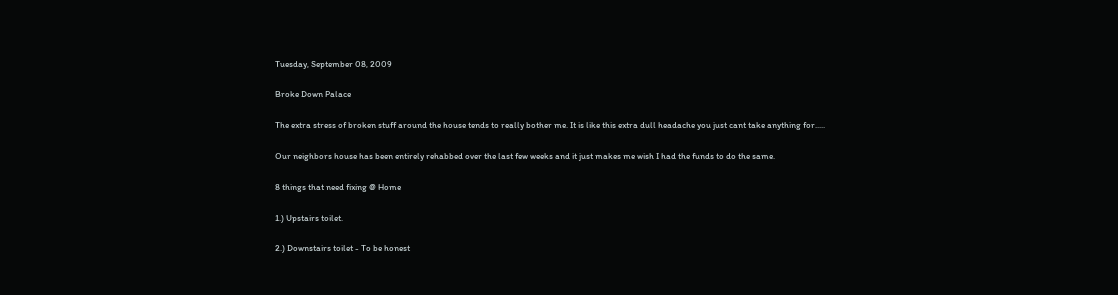Tuesday, September 08, 2009

Broke Down Palace

The extra stress of broken stuff around the house tends to really bother me. It is like this extra dull headache you just cant take anything for.....

Our neighbors house has been entirely rehabbed over the last few weeks and it just makes me wish I had the funds to do the same.

8 things that need fixing @ Home

1.) Upstairs toilet.

2.) Downstairs toilet - To be honest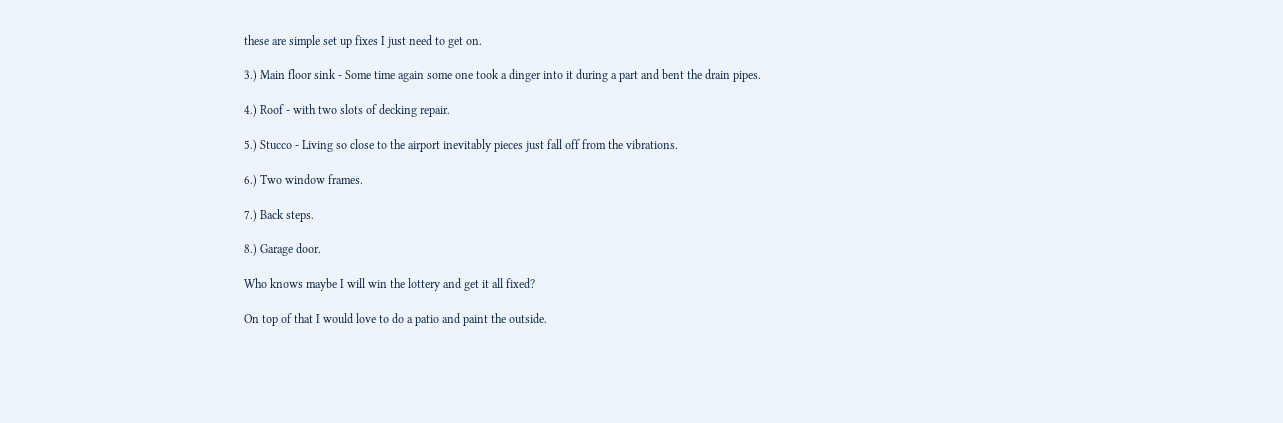these are simple set up fixes I just need to get on.

3.) Main floor sink - Some time again some one took a dinger into it during a part and bent the drain pipes.

4.) Roof - with two slots of decking repair.

5.) Stucco - Living so close to the airport inevitably pieces just fall off from the vibrations.

6.) Two window frames.

7.) Back steps.

8.) Garage door.

Who knows maybe I will win the lottery and get it all fixed?

On top of that I would love to do a patio and paint the outside.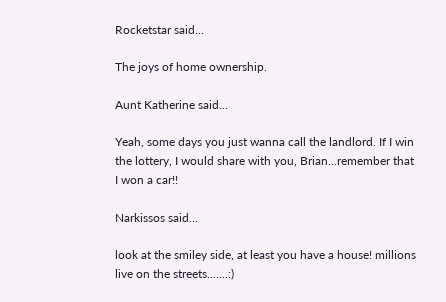Rocketstar said...

The joys of home ownership.

Aunt Katherine said...

Yeah, some days you just wanna call the landlord. If I win the lottery, I would share with you, Brian...remember that I won a car!!

Narkissos said...

look at the smiley side, at least you have a house! millions live on the streets.......:)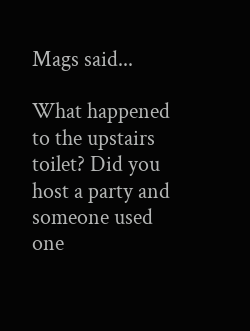Mags said...

What happened to the upstairs toilet? Did you host a party and someone used one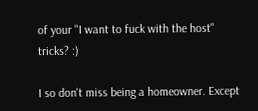of your "I want to fuck with the host" tricks? :)

I so don't miss being a homeowner. Except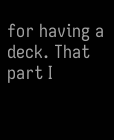for having a deck. That part I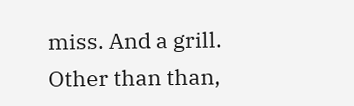miss. And a grill. Other than than,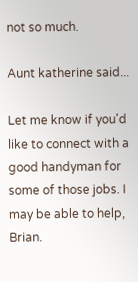not so much.

Aunt katherine said...

Let me know if you'd like to connect with a good handyman for some of those jobs. I may be able to help, Brian.